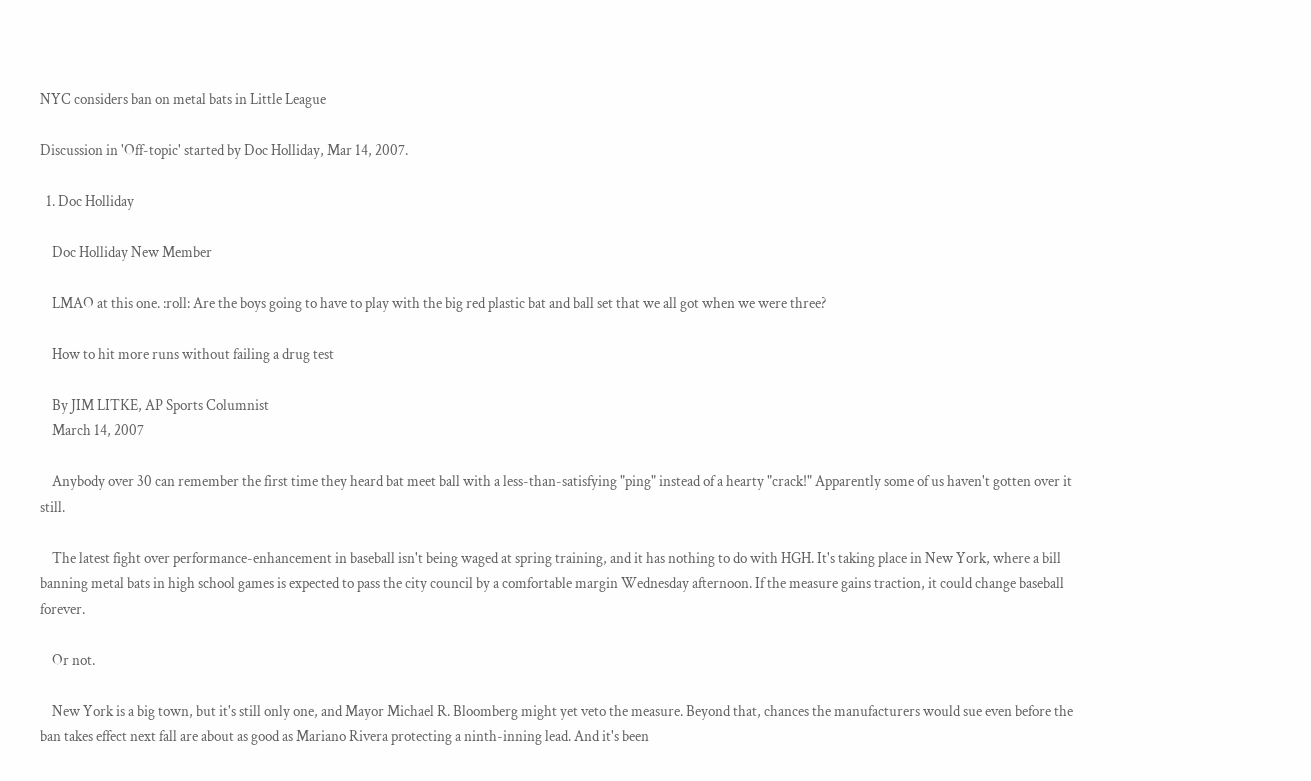NYC considers ban on metal bats in Little League

Discussion in 'Off-topic' started by Doc Holliday, Mar 14, 2007.

  1. Doc Holliday

    Doc Holliday New Member

    LMAO at this one. :roll: Are the boys going to have to play with the big red plastic bat and ball set that we all got when we were three?

    How to hit more runs without failing a drug test

    By JIM LITKE, AP Sports Columnist
    March 14, 2007

    Anybody over 30 can remember the first time they heard bat meet ball with a less-than-satisfying "ping" instead of a hearty "crack!" Apparently some of us haven't gotten over it still.

    The latest fight over performance-enhancement in baseball isn't being waged at spring training, and it has nothing to do with HGH. It's taking place in New York, where a bill banning metal bats in high school games is expected to pass the city council by a comfortable margin Wednesday afternoon. If the measure gains traction, it could change baseball forever.

    Or not.

    New York is a big town, but it's still only one, and Mayor Michael R. Bloomberg might yet veto the measure. Beyond that, chances the manufacturers would sue even before the ban takes effect next fall are about as good as Mariano Rivera protecting a ninth-inning lead. And it's been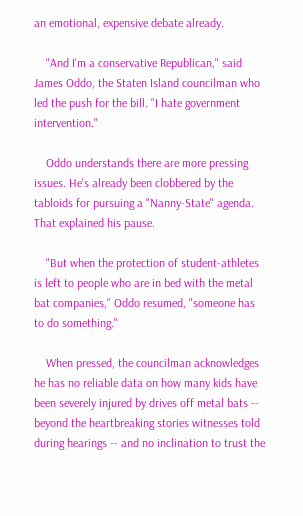an emotional, expensive debate already.

    "And I'm a conservative Republican," said James Oddo, the Staten Island councilman who led the push for the bill. "I hate government intervention."

    Oddo understands there are more pressing issues. He's already been clobbered by the tabloids for pursuing a "Nanny-State" agenda. That explained his pause.

    "But when the protection of student-athletes is left to people who are in bed with the metal bat companies," Oddo resumed, "someone has to do something."

    When pressed, the councilman acknowledges he has no reliable data on how many kids have been severely injured by drives off metal bats -- beyond the heartbreaking stories witnesses told during hearings -- and no inclination to trust the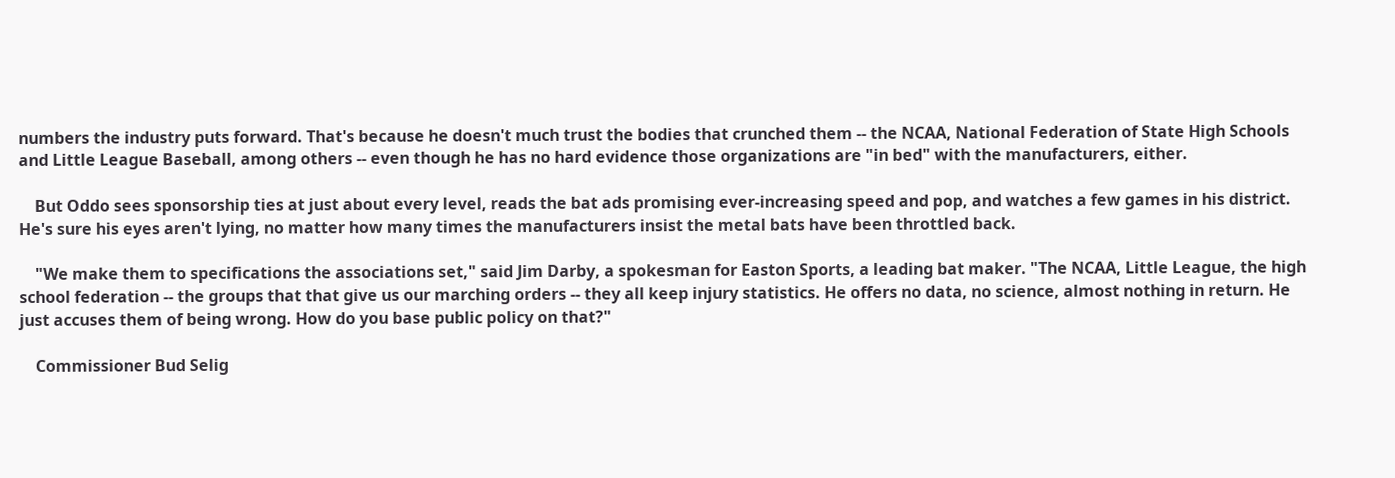numbers the industry puts forward. That's because he doesn't much trust the bodies that crunched them -- the NCAA, National Federation of State High Schools and Little League Baseball, among others -- even though he has no hard evidence those organizations are "in bed" with the manufacturers, either.

    But Oddo sees sponsorship ties at just about every level, reads the bat ads promising ever-increasing speed and pop, and watches a few games in his district. He's sure his eyes aren't lying, no matter how many times the manufacturers insist the metal bats have been throttled back.

    "We make them to specifications the associations set," said Jim Darby, a spokesman for Easton Sports, a leading bat maker. "The NCAA, Little League, the high school federation -- the groups that that give us our marching orders -- they all keep injury statistics. He offers no data, no science, almost nothing in return. He just accuses them of being wrong. How do you base public policy on that?"

    Commissioner Bud Selig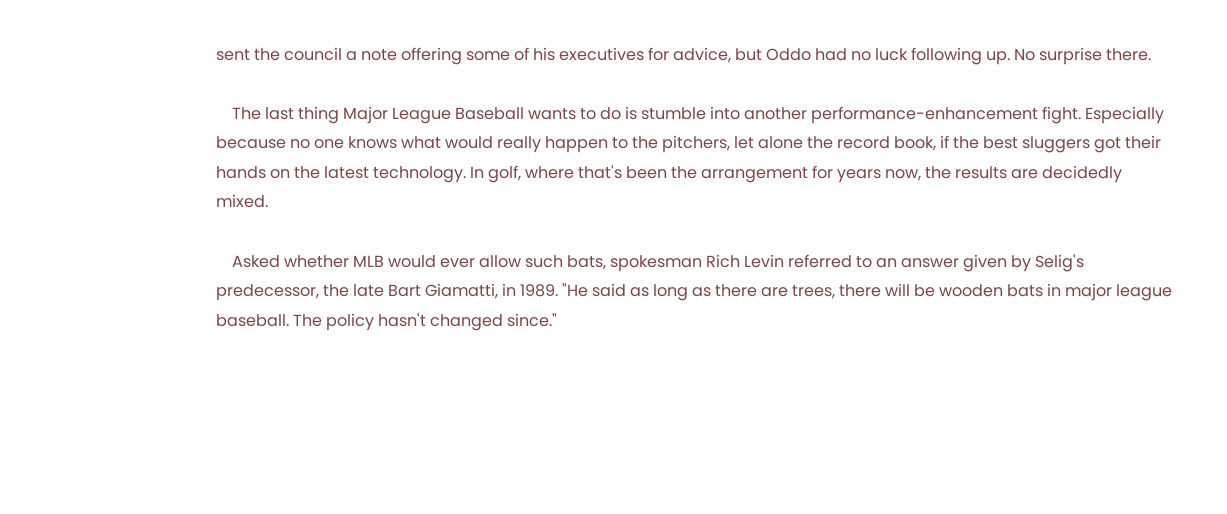sent the council a note offering some of his executives for advice, but Oddo had no luck following up. No surprise there.

    The last thing Major League Baseball wants to do is stumble into another performance-enhancement fight. Especially because no one knows what would really happen to the pitchers, let alone the record book, if the best sluggers got their hands on the latest technology. In golf, where that's been the arrangement for years now, the results are decidedly mixed.

    Asked whether MLB would ever allow such bats, spokesman Rich Levin referred to an answer given by Selig's predecessor, the late Bart Giamatti, in 1989. "He said as long as there are trees, there will be wooden bats in major league baseball. The policy hasn't changed since."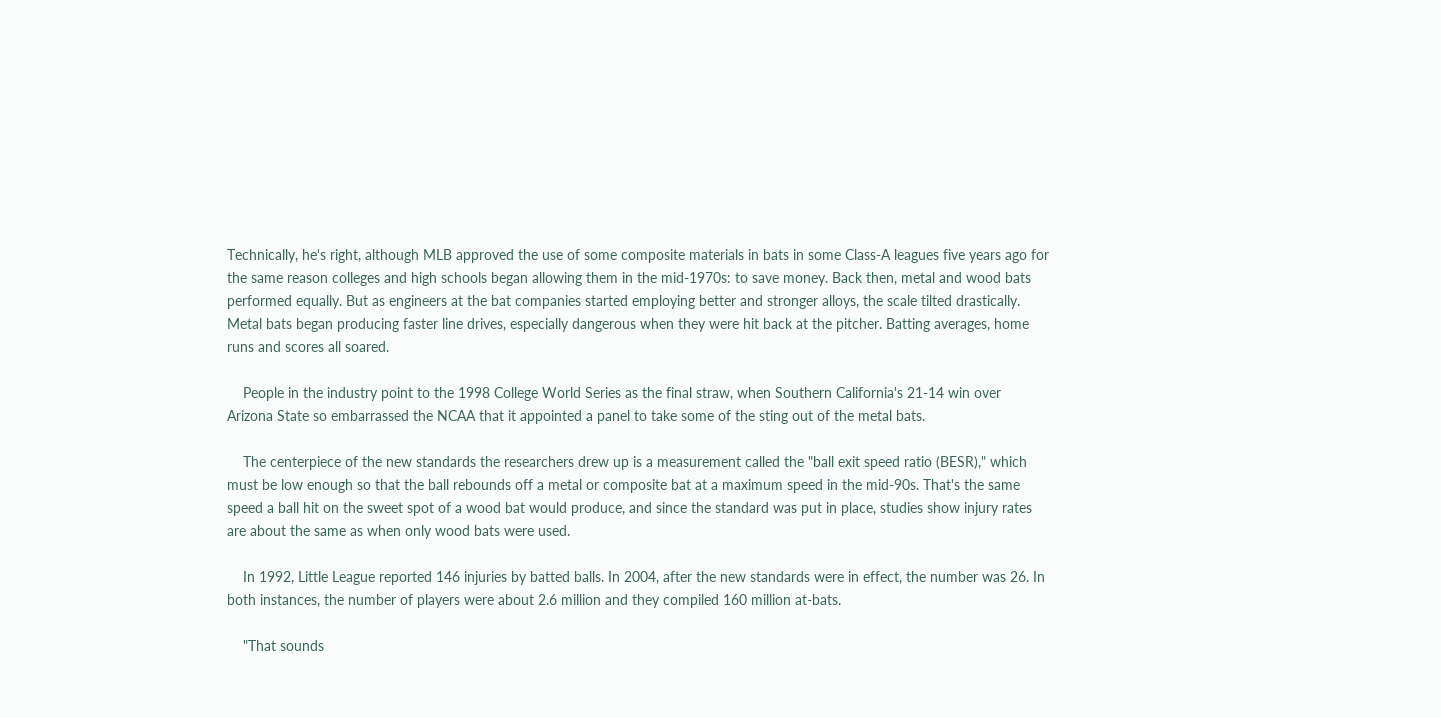Technically, he's right, although MLB approved the use of some composite materials in bats in some Class-A leagues five years ago for the same reason colleges and high schools began allowing them in the mid-1970s: to save money. Back then, metal and wood bats performed equally. But as engineers at the bat companies started employing better and stronger alloys, the scale tilted drastically. Metal bats began producing faster line drives, especially dangerous when they were hit back at the pitcher. Batting averages, home runs and scores all soared.

    People in the industry point to the 1998 College World Series as the final straw, when Southern California's 21-14 win over Arizona State so embarrassed the NCAA that it appointed a panel to take some of the sting out of the metal bats.

    The centerpiece of the new standards the researchers drew up is a measurement called the "ball exit speed ratio (BESR)," which must be low enough so that the ball rebounds off a metal or composite bat at a maximum speed in the mid-90s. That's the same speed a ball hit on the sweet spot of a wood bat would produce, and since the standard was put in place, studies show injury rates are about the same as when only wood bats were used.

    In 1992, Little League reported 146 injuries by batted balls. In 2004, after the new standards were in effect, the number was 26. In both instances, the number of players were about 2.6 million and they compiled 160 million at-bats.

    "That sounds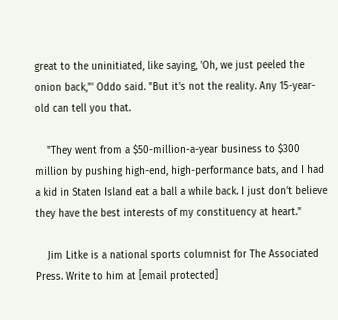great to the uninitiated, like saying, 'Oh, we just peeled the onion back,"' Oddo said. "But it's not the reality. Any 15-year-old can tell you that.

    "They went from a $50-million-a-year business to $300 million by pushing high-end, high-performance bats, and I had a kid in Staten Island eat a ball a while back. I just don't believe they have the best interests of my constituency at heart."

    Jim Litke is a national sports columnist for The Associated Press. Write to him at [email protected]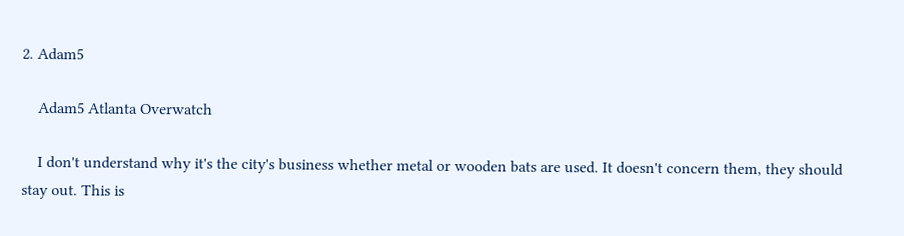2. Adam5

    Adam5 Atlanta Overwatch

    I don't understand why it's the city's business whether metal or wooden bats are used. It doesn't concern them, they should stay out. This is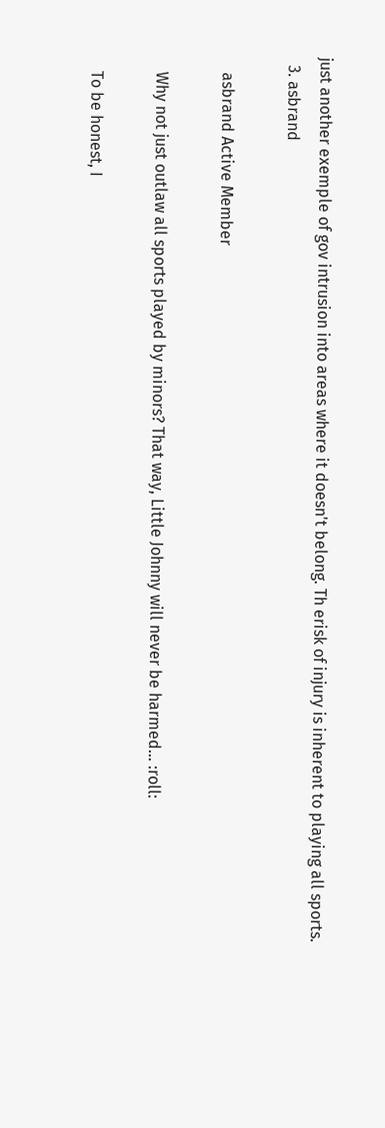just another exemple of gov intrusion into areas where it doesn't belong. Th erisk of injury is inherent to playing all sports.
  3. asbrand

    asbrand Active Member

    Why not just outlaw all sports played by minors? That way, Little Johnny will never be harmed... :roll:

    To be honest, I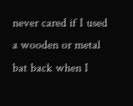never cared if I used a wooden or metal bat back when I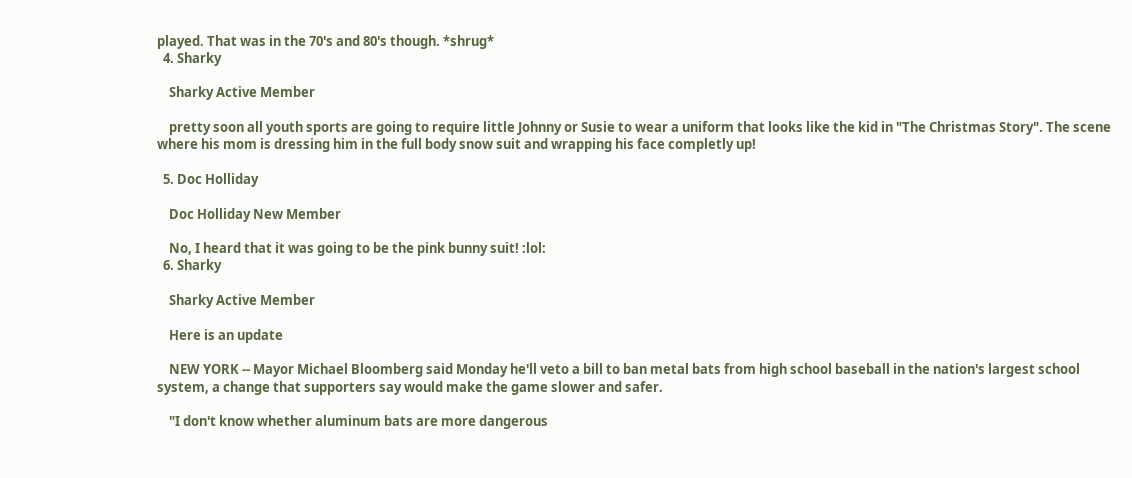played. That was in the 70's and 80's though. *shrug*
  4. Sharky

    Sharky Active Member

    pretty soon all youth sports are going to require little Johnny or Susie to wear a uniform that looks like the kid in "The Christmas Story". The scene where his mom is dressing him in the full body snow suit and wrapping his face completly up!

  5. Doc Holliday

    Doc Holliday New Member

    No, I heard that it was going to be the pink bunny suit! :lol:
  6. Sharky

    Sharky Active Member

    Here is an update

    NEW YORK -- Mayor Michael Bloomberg said Monday he'll veto a bill to ban metal bats from high school baseball in the nation's largest school system, a change that supporters say would make the game slower and safer.

    "I don't know whether aluminum bats are more dangerous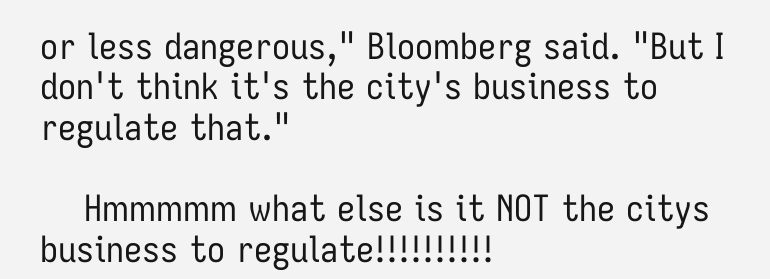or less dangerous," Bloomberg said. "But I don't think it's the city's business to regulate that."

    Hmmmmm what else is it NOT the citys business to regulate!!!!!!!!!!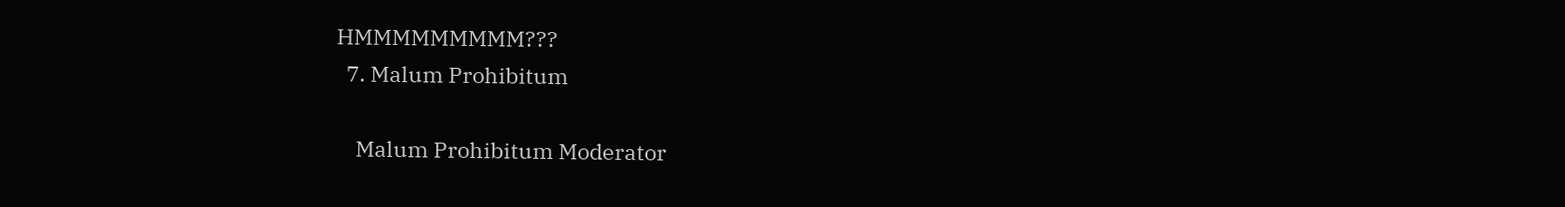HMMMMMMMMM???
  7. Malum Prohibitum

    Malum Prohibitum Moderator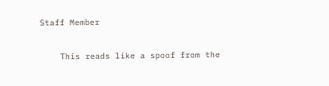Staff Member

    This reads like a spoof from the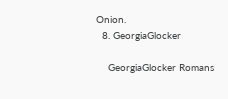Onion.
  8. GeorgiaGlocker

    GeorgiaGlocker Romans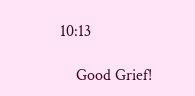10:13

    Good Grief!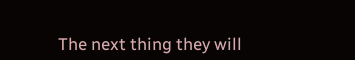The next thing they will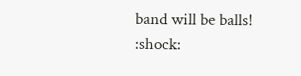band will be balls! :shock: